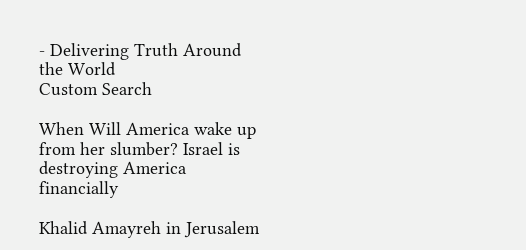- Delivering Truth Around the World
Custom Search

When Will America wake up from her slumber? Israel is destroying America financially

Khalid Amayreh in Jerusalem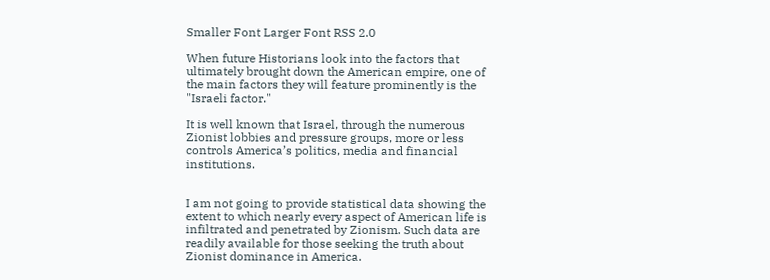Smaller Font Larger Font RSS 2.0

When future Historians look into the factors that ultimately brought down the American empire, one of the main factors they will feature prominently is the "Israeli factor."

It is well known that Israel, through the numerous Zionist lobbies and pressure groups, more or less controls America’s politics, media and financial institutions.


I am not going to provide statistical data showing the extent to which nearly every aspect of American life is infiltrated and penetrated by Zionism. Such data are readily available for those seeking the truth about Zionist dominance in America.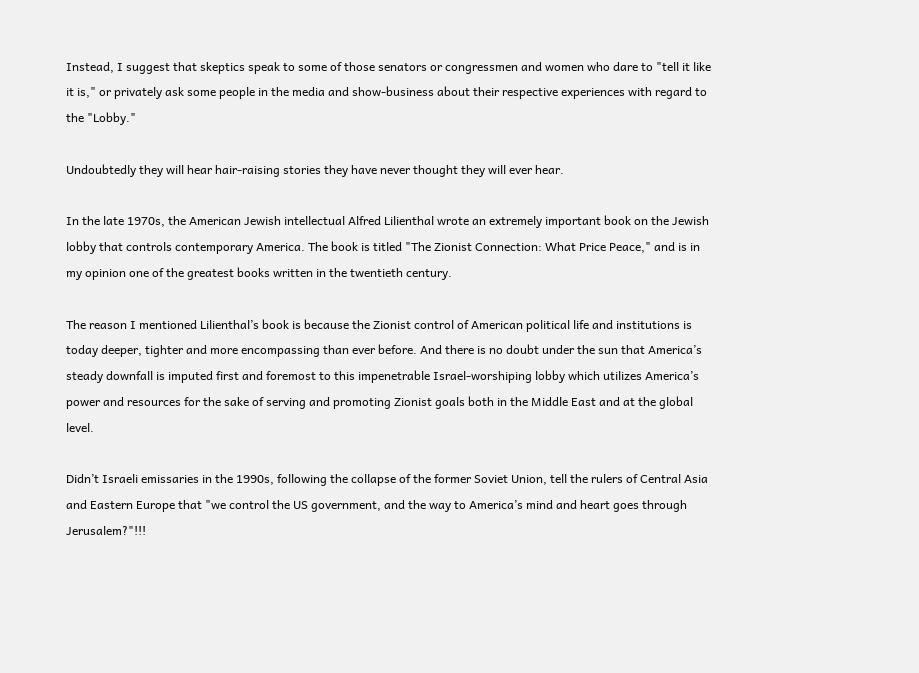Instead, I suggest that skeptics speak to some of those senators or congressmen and women who dare to "tell it like it is," or privately ask some people in the media and show-business about their respective experiences with regard to the "Lobby."

Undoubtedly they will hear hair-raising stories they have never thought they will ever hear.

In the late 1970s, the American Jewish intellectual Alfred Lilienthal wrote an extremely important book on the Jewish lobby that controls contemporary America. The book is titled "The Zionist Connection: What Price Peace," and is in my opinion one of the greatest books written in the twentieth century.

The reason I mentioned Lilienthal’s book is because the Zionist control of American political life and institutions is today deeper, tighter and more encompassing than ever before. And there is no doubt under the sun that America’s steady downfall is imputed first and foremost to this impenetrable Israel-worshiping lobby which utilizes America’s power and resources for the sake of serving and promoting Zionist goals both in the Middle East and at the global level.

Didn’t Israeli emissaries in the 1990s, following the collapse of the former Soviet Union, tell the rulers of Central Asia and Eastern Europe that "we control the US government, and the way to America’s mind and heart goes through Jerusalem?"!!!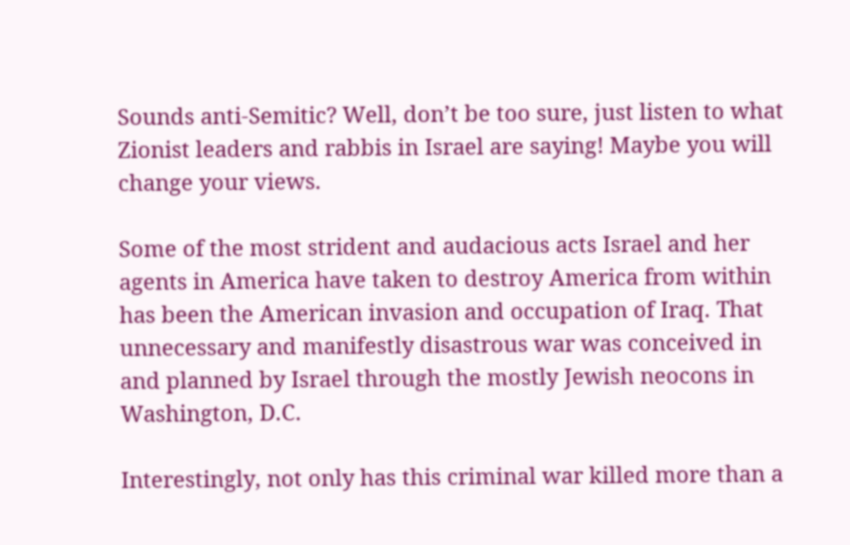Sounds anti-Semitic? Well, don’t be too sure, just listen to what Zionist leaders and rabbis in Israel are saying! Maybe you will change your views.

Some of the most strident and audacious acts Israel and her agents in America have taken to destroy America from within has been the American invasion and occupation of Iraq. That unnecessary and manifestly disastrous war was conceived in and planned by Israel through the mostly Jewish neocons in Washington, D.C.

Interestingly, not only has this criminal war killed more than a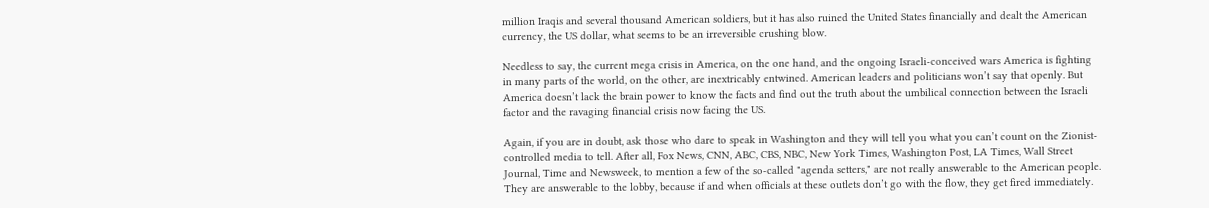million Iraqis and several thousand American soldiers, but it has also ruined the United States financially and dealt the American currency, the US dollar, what seems to be an irreversible crushing blow.

Needless to say, the current mega crisis in America, on the one hand, and the ongoing Israeli-conceived wars America is fighting in many parts of the world, on the other, are inextricably entwined. American leaders and politicians won’t say that openly. But America doesn’t lack the brain power to know the facts and find out the truth about the umbilical connection between the Israeli factor and the ravaging financial crisis now facing the US.

Again, if you are in doubt, ask those who dare to speak in Washington and they will tell you what you can’t count on the Zionist-controlled media to tell. After all, Fox News, CNN, ABC, CBS, NBC, New York Times, Washington Post, LA Times, Wall Street Journal, Time and Newsweek, to mention a few of the so-called "agenda setters," are not really answerable to the American people. They are answerable to the lobby, because if and when officials at these outlets don’t go with the flow, they get fired immediately.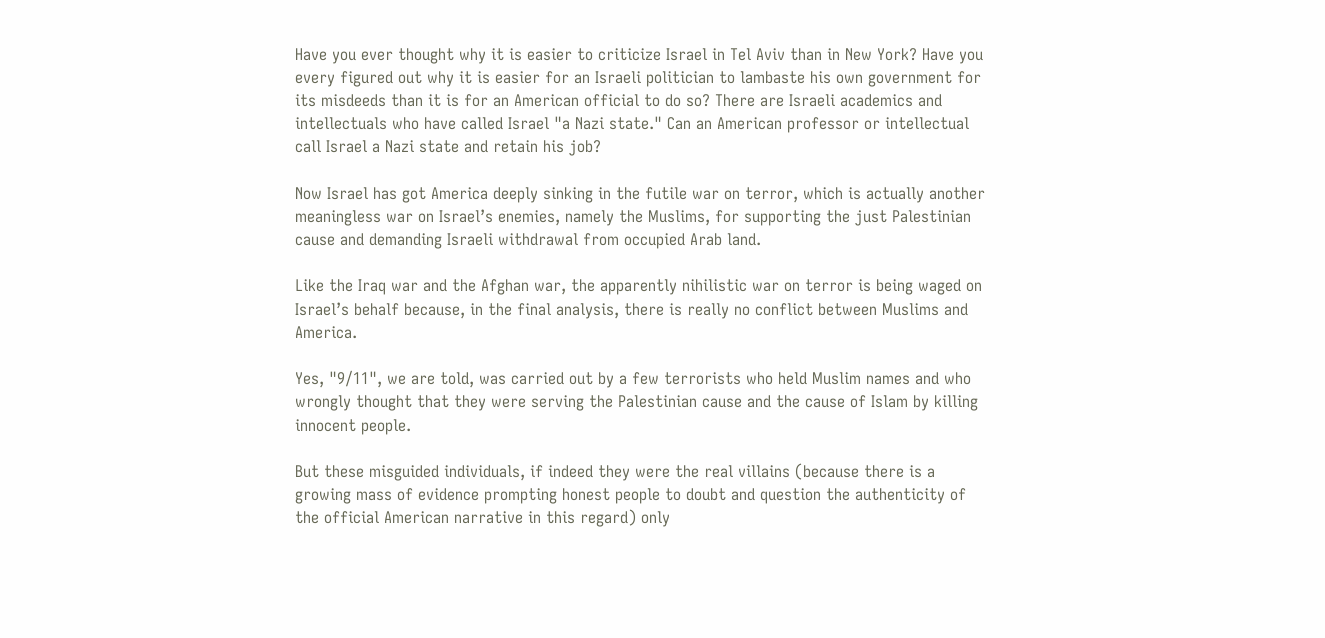Have you ever thought why it is easier to criticize Israel in Tel Aviv than in New York? Have you every figured out why it is easier for an Israeli politician to lambaste his own government for its misdeeds than it is for an American official to do so? There are Israeli academics and intellectuals who have called Israel "a Nazi state." Can an American professor or intellectual call Israel a Nazi state and retain his job?

Now Israel has got America deeply sinking in the futile war on terror, which is actually another meaningless war on Israel’s enemies, namely the Muslims, for supporting the just Palestinian cause and demanding Israeli withdrawal from occupied Arab land.

Like the Iraq war and the Afghan war, the apparently nihilistic war on terror is being waged on Israel’s behalf because, in the final analysis, there is really no conflict between Muslims and America.

Yes, "9/11", we are told, was carried out by a few terrorists who held Muslim names and who wrongly thought that they were serving the Palestinian cause and the cause of Islam by killing innocent people.

But these misguided individuals, if indeed they were the real villains (because there is a growing mass of evidence prompting honest people to doubt and question the authenticity of the official American narrative in this regard) only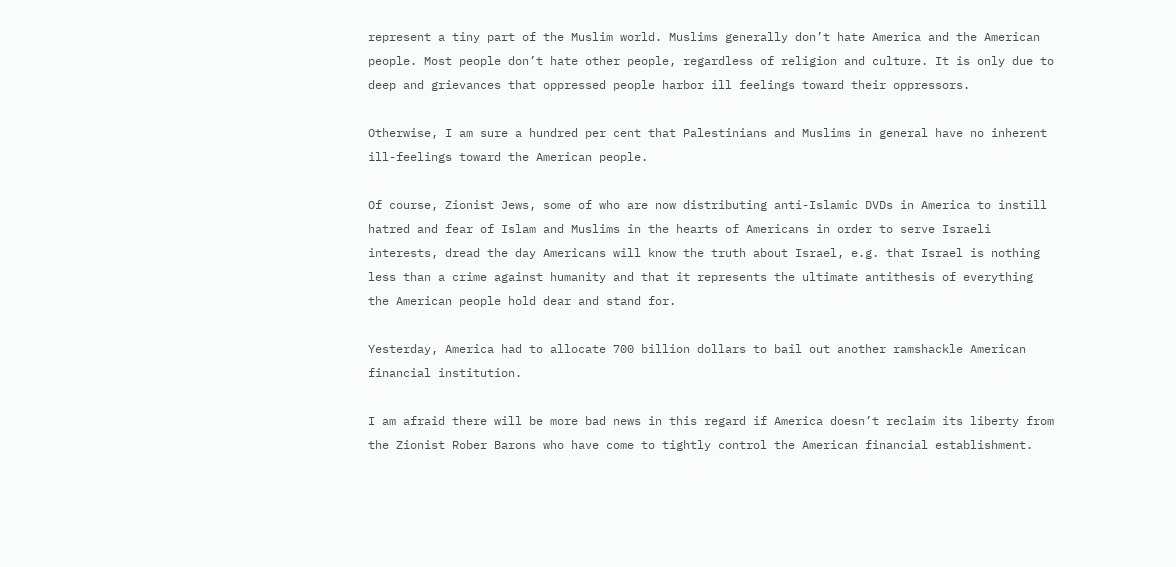represent a tiny part of the Muslim world. Muslims generally don’t hate America and the American people. Most people don’t hate other people, regardless of religion and culture. It is only due to deep and grievances that oppressed people harbor ill feelings toward their oppressors.

Otherwise, I am sure a hundred per cent that Palestinians and Muslims in general have no inherent ill-feelings toward the American people.

Of course, Zionist Jews, some of who are now distributing anti-Islamic DVDs in America to instill hatred and fear of Islam and Muslims in the hearts of Americans in order to serve Israeli interests, dread the day Americans will know the truth about Israel, e.g. that Israel is nothing less than a crime against humanity and that it represents the ultimate antithesis of everything the American people hold dear and stand for.

Yesterday, America had to allocate 700 billion dollars to bail out another ramshackle American financial institution.

I am afraid there will be more bad news in this regard if America doesn’t reclaim its liberty from the Zionist Rober Barons who have come to tightly control the American financial establishment.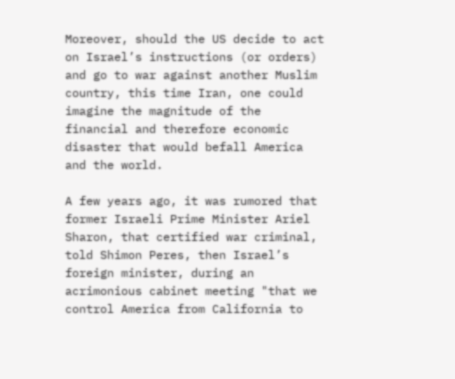Moreover, should the US decide to act on Israel’s instructions (or orders) and go to war against another Muslim country, this time Iran, one could imagine the magnitude of the financial and therefore economic disaster that would befall America and the world.

A few years ago, it was rumored that former Israeli Prime Minister Ariel Sharon, that certified war criminal, told Shimon Peres, then Israel’s foreign minister, during an acrimonious cabinet meeting "that we control America from California to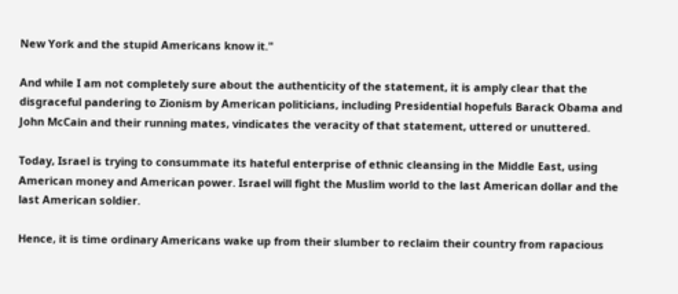New York and the stupid Americans know it."

And while I am not completely sure about the authenticity of the statement, it is amply clear that the disgraceful pandering to Zionism by American politicians, including Presidential hopefuls Barack Obama and John McCain and their running mates, vindicates the veracity of that statement, uttered or unuttered.

Today, Israel is trying to consummate its hateful enterprise of ethnic cleansing in the Middle East, using American money and American power. Israel will fight the Muslim world to the last American dollar and the last American soldier.

Hence, it is time ordinary Americans wake up from their slumber to reclaim their country from rapacious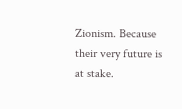Zionism. Because their very future is at stake.